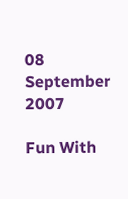08 September 2007

Fun With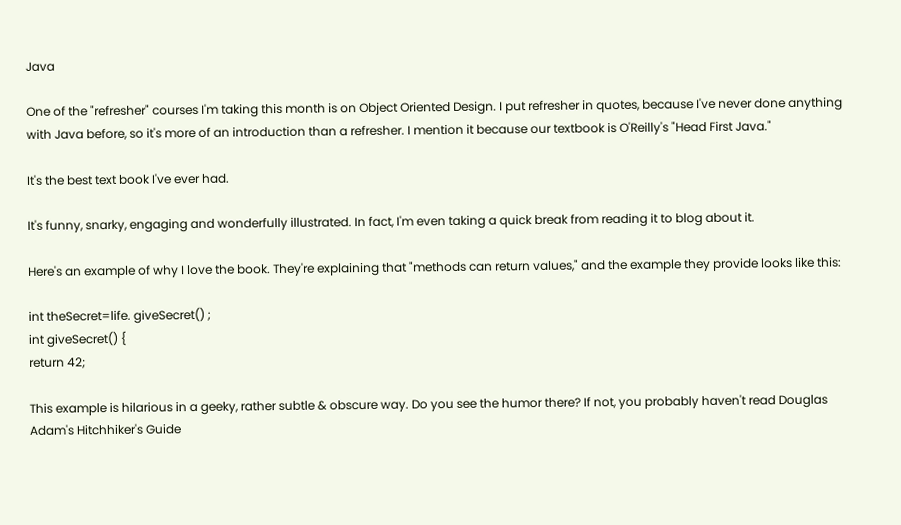Java

One of the "refresher" courses I'm taking this month is on Object Oriented Design. I put refresher in quotes, because I've never done anything with Java before, so it's more of an introduction than a refresher. I mention it because our textbook is O'Reilly's "Head First Java."

It's the best text book I've ever had.

It's funny, snarky, engaging and wonderfully illustrated. In fact, I'm even taking a quick break from reading it to blog about it.

Here's an example of why I love the book. They're explaining that "methods can return values," and the example they provide looks like this:

int theSecret=life. giveSecret() ;
int giveSecret() {
return 42;

This example is hilarious in a geeky, rather subtle & obscure way. Do you see the humor there? If not, you probably haven't read Douglas Adam's Hitchhiker's Guide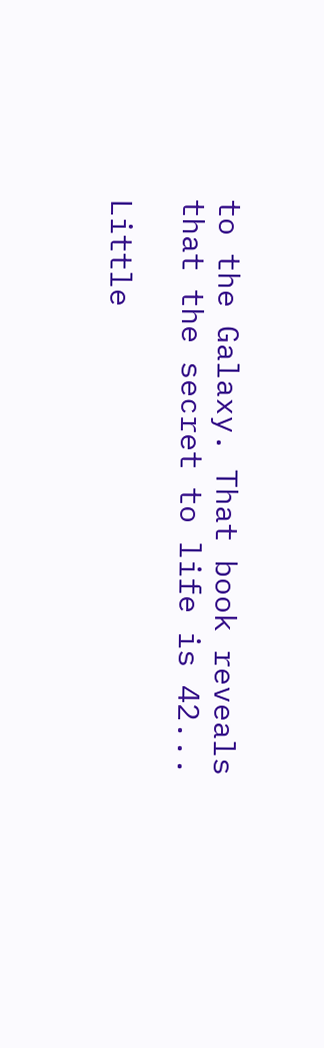to the Galaxy. That book reveals that the secret to life is 42...

Little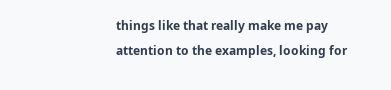things like that really make me pay attention to the examples, looking for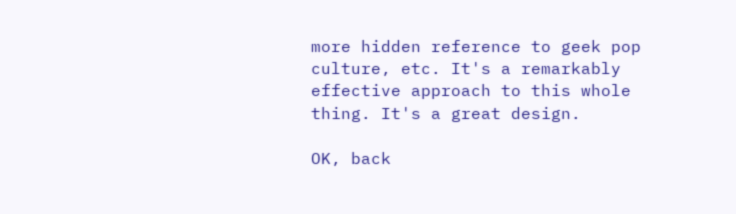more hidden reference to geek pop culture, etc. It's a remarkably effective approach to this whole thing. It's a great design.

OK, back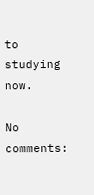to studying now.

No comments: